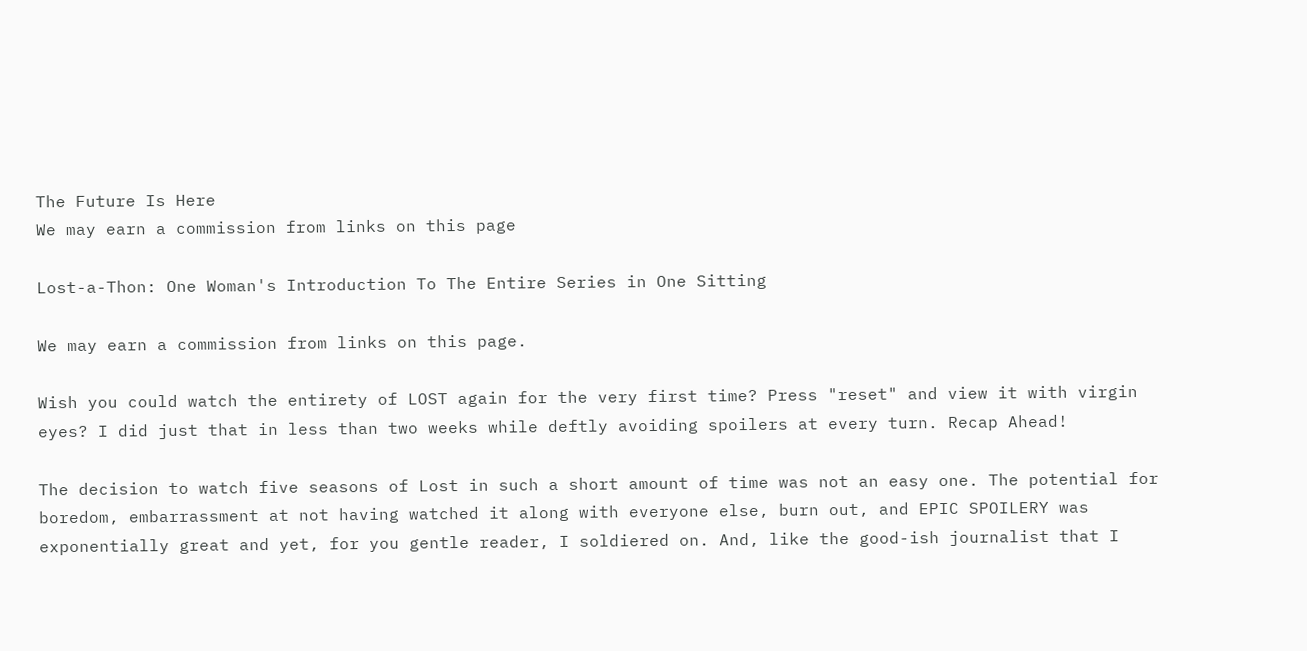The Future Is Here
We may earn a commission from links on this page

Lost-a-Thon: One Woman's Introduction To The Entire Series in One Sitting

We may earn a commission from links on this page.

Wish you could watch the entirety of LOST again for the very first time? Press "reset" and view it with virgin eyes? I did just that in less than two weeks while deftly avoiding spoilers at every turn. Recap Ahead!

The decision to watch five seasons of Lost in such a short amount of time was not an easy one. The potential for boredom, embarrassment at not having watched it along with everyone else, burn out, and EPIC SPOILERY was exponentially great and yet, for you gentle reader, I soldiered on. And, like the good-ish journalist that I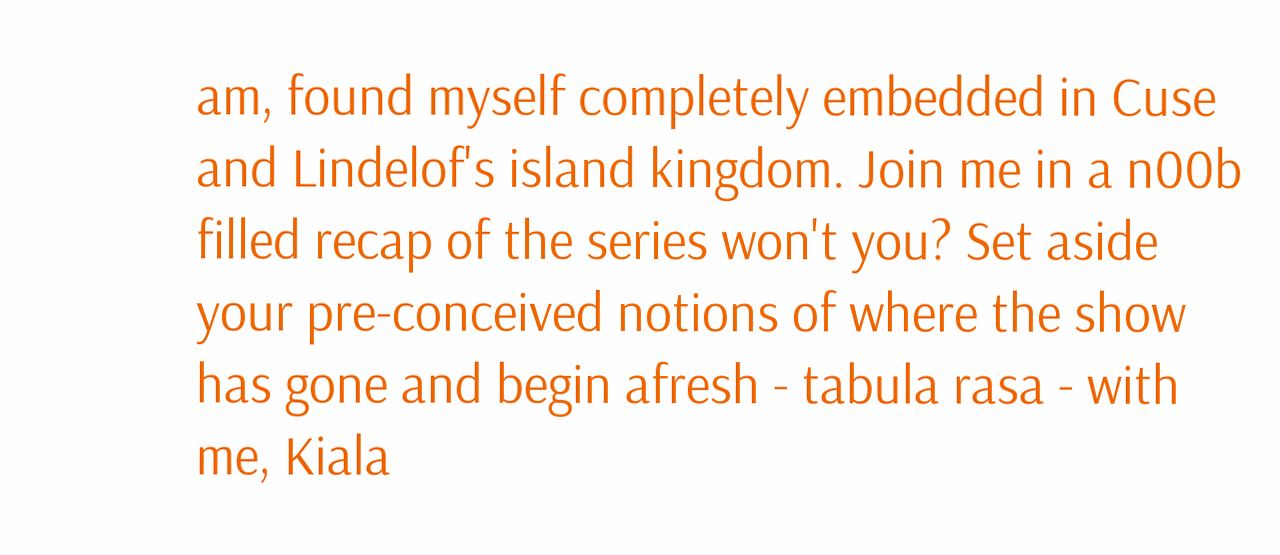am, found myself completely embedded in Cuse and Lindelof's island kingdom. Join me in a n00b filled recap of the series won't you? Set aside your pre-conceived notions of where the show has gone and begin afresh - tabula rasa - with me, Kiala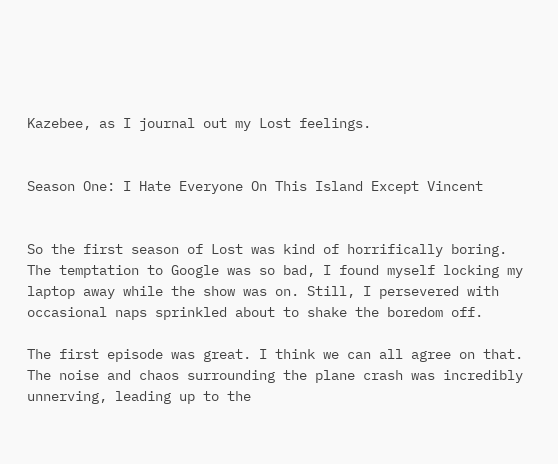Kazebee, as I journal out my Lost feelings.


Season One: I Hate Everyone On This Island Except Vincent


So the first season of Lost was kind of horrifically boring. The temptation to Google was so bad, I found myself locking my laptop away while the show was on. Still, I persevered with occasional naps sprinkled about to shake the boredom off.

The first episode was great. I think we can all agree on that. The noise and chaos surrounding the plane crash was incredibly unnerving, leading up to the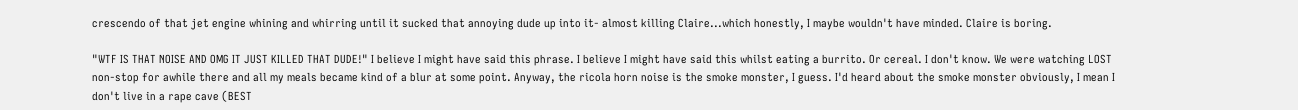crescendo of that jet engine whining and whirring until it sucked that annoying dude up into it- almost killing Claire...which honestly, I maybe wouldn't have minded. Claire is boring.

"WTF IS THAT NOISE AND OMG IT JUST KILLED THAT DUDE!" I believe I might have said this phrase. I believe I might have said this whilst eating a burrito. Or cereal. I don't know. We were watching LOST non-stop for awhile there and all my meals became kind of a blur at some point. Anyway, the ricola horn noise is the smoke monster, I guess. I'd heard about the smoke monster obviously, I mean I don't live in a rape cave (BEST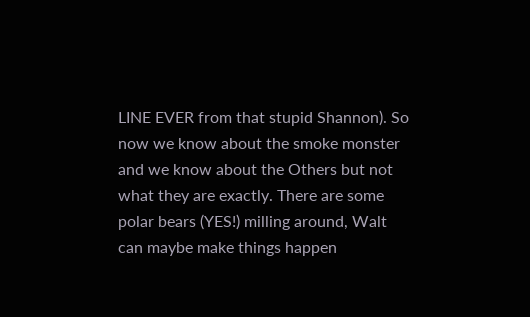LINE EVER from that stupid Shannon). So now we know about the smoke monster and we know about the Others but not what they are exactly. There are some polar bears (YES!) milling around, Walt can maybe make things happen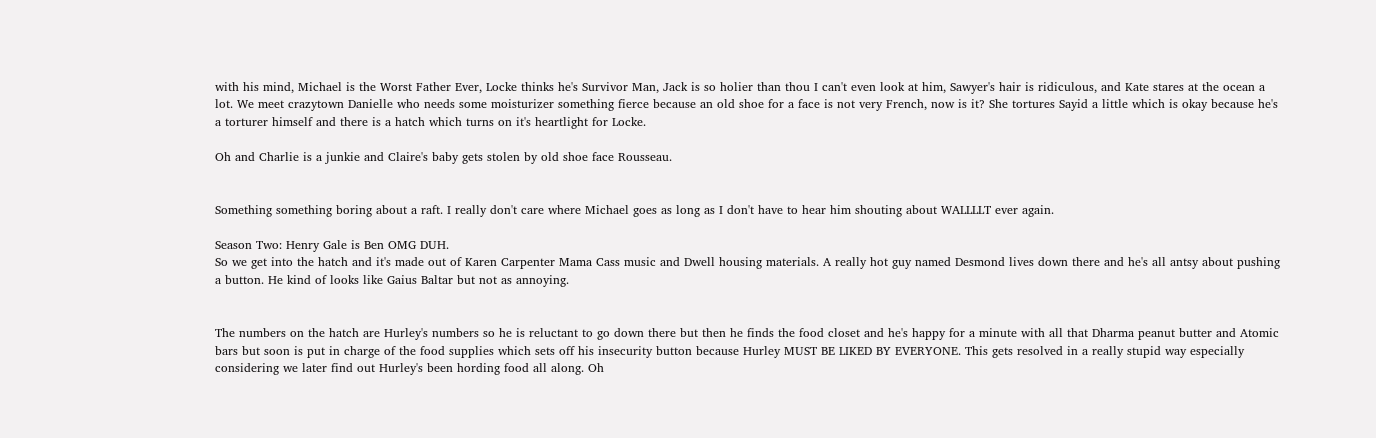with his mind, Michael is the Worst Father Ever, Locke thinks he's Survivor Man, Jack is so holier than thou I can't even look at him, Sawyer's hair is ridiculous, and Kate stares at the ocean a lot. We meet crazytown Danielle who needs some moisturizer something fierce because an old shoe for a face is not very French, now is it? She tortures Sayid a little which is okay because he's a torturer himself and there is a hatch which turns on it's heartlight for Locke.

Oh and Charlie is a junkie and Claire's baby gets stolen by old shoe face Rousseau.


Something something boring about a raft. I really don't care where Michael goes as long as I don't have to hear him shouting about WALLLLT ever again.

Season Two: Henry Gale is Ben OMG DUH.
So we get into the hatch and it's made out of Karen Carpenter Mama Cass music and Dwell housing materials. A really hot guy named Desmond lives down there and he's all antsy about pushing a button. He kind of looks like Gaius Baltar but not as annoying.


The numbers on the hatch are Hurley's numbers so he is reluctant to go down there but then he finds the food closet and he's happy for a minute with all that Dharma peanut butter and Atomic bars but soon is put in charge of the food supplies which sets off his insecurity button because Hurley MUST BE LIKED BY EVERYONE. This gets resolved in a really stupid way especially considering we later find out Hurley's been hording food all along. Oh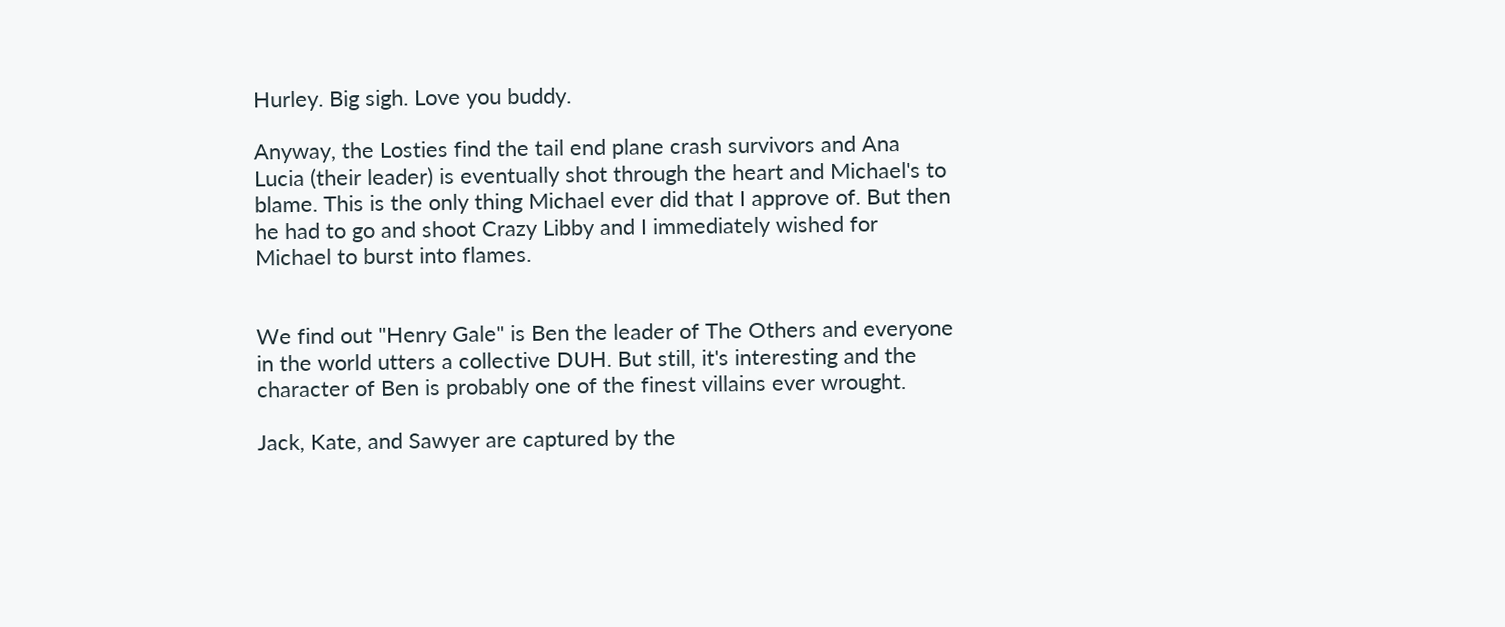Hurley. Big sigh. Love you buddy.

Anyway, the Losties find the tail end plane crash survivors and Ana Lucia (their leader) is eventually shot through the heart and Michael's to blame. This is the only thing Michael ever did that I approve of. But then he had to go and shoot Crazy Libby and I immediately wished for Michael to burst into flames.


We find out "Henry Gale" is Ben the leader of The Others and everyone in the world utters a collective DUH. But still, it's interesting and the character of Ben is probably one of the finest villains ever wrought.

Jack, Kate, and Sawyer are captured by the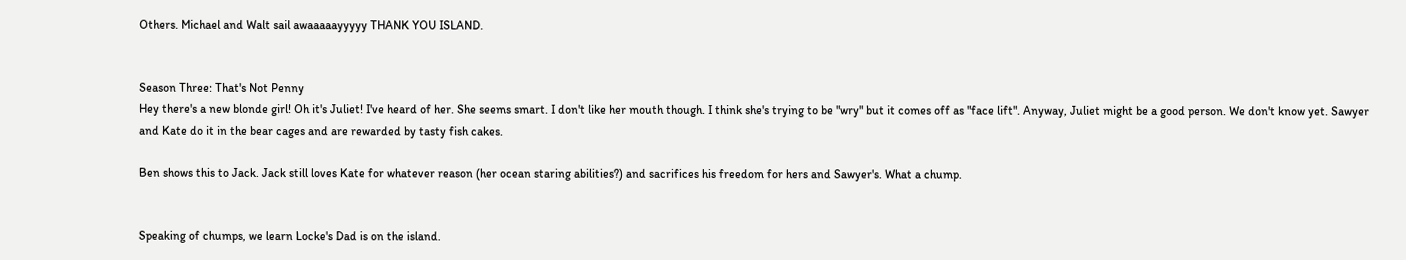Others. Michael and Walt sail awaaaaayyyyy THANK YOU ISLAND.


Season Three: That's Not Penny
Hey there's a new blonde girl! Oh it's Juliet! I've heard of her. She seems smart. I don't like her mouth though. I think she's trying to be "wry" but it comes off as "face lift". Anyway, Juliet might be a good person. We don't know yet. Sawyer and Kate do it in the bear cages and are rewarded by tasty fish cakes.

Ben shows this to Jack. Jack still loves Kate for whatever reason (her ocean staring abilities?) and sacrifices his freedom for hers and Sawyer's. What a chump.


Speaking of chumps, we learn Locke's Dad is on the island.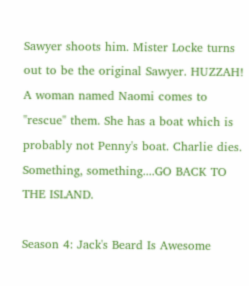Sawyer shoots him. Mister Locke turns out to be the original Sawyer. HUZZAH! A woman named Naomi comes to "rescue" them. She has a boat which is probably not Penny's boat. Charlie dies. Something, something....GO BACK TO THE ISLAND.

Season 4: Jack's Beard Is Awesome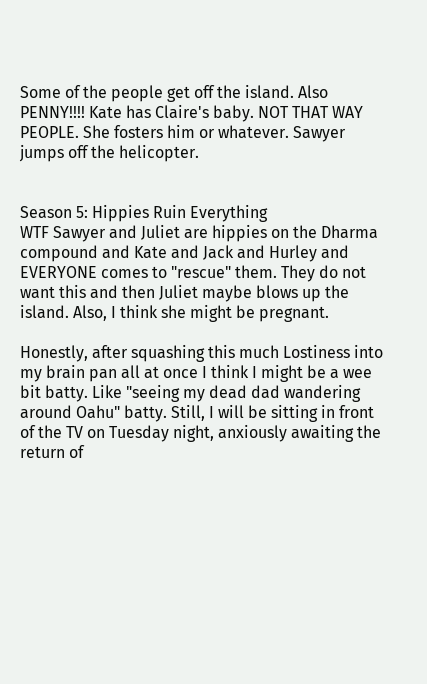Some of the people get off the island. Also PENNY!!!! Kate has Claire's baby. NOT THAT WAY PEOPLE. She fosters him or whatever. Sawyer jumps off the helicopter.


Season 5: Hippies Ruin Everything
WTF Sawyer and Juliet are hippies on the Dharma compound and Kate and Jack and Hurley and EVERYONE comes to "rescue" them. They do not want this and then Juliet maybe blows up the island. Also, I think she might be pregnant.

Honestly, after squashing this much Lostiness into my brain pan all at once I think I might be a wee bit batty. Like "seeing my dead dad wandering around Oahu" batty. Still, I will be sitting in front of the TV on Tuesday night, anxiously awaiting the return of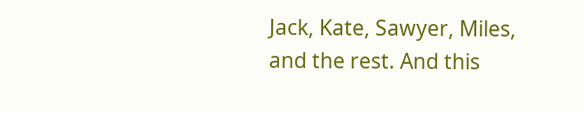Jack, Kate, Sawyer, Miles, and the rest. And this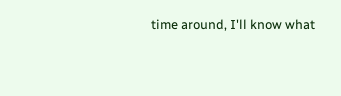time around, I'll know what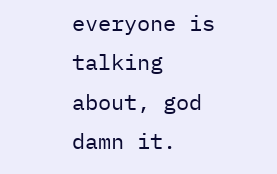everyone is talking about, god damn it.